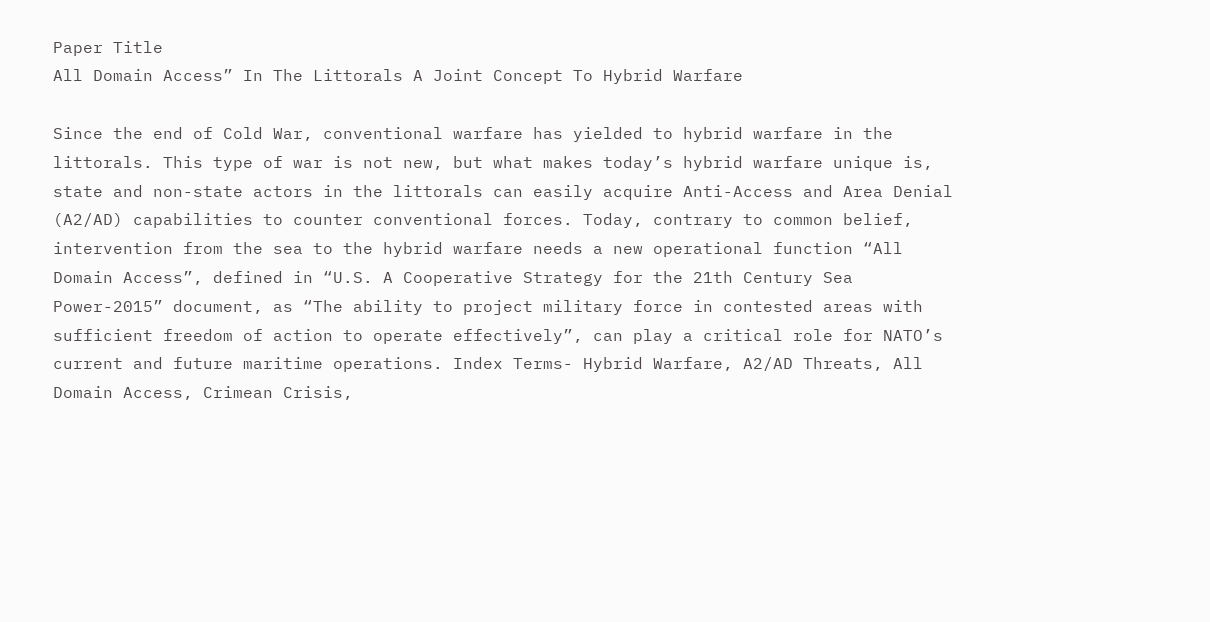Paper Title
All Domain Access” In The Littorals A Joint Concept To Hybrid Warfare

Since the end of Cold War, conventional warfare has yielded to hybrid warfare in the littorals. This type of war is not new, but what makes today’s hybrid warfare unique is, state and non-state actors in the littorals can easily acquire Anti-Access and Area Denial (A2/AD) capabilities to counter conventional forces. Today, contrary to common belief, intervention from the sea to the hybrid warfare needs a new operational function “All Domain Access”, defined in “U.S. A Cooperative Strategy for the 21th Century Sea Power-2015” document, as “The ability to project military force in contested areas with sufficient freedom of action to operate effectively”, can play a critical role for NATO’s current and future maritime operations. Index Terms- Hybrid Warfare, A2/AD Threats, All Domain Access, Crimean Crisis,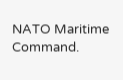NATO Maritime Command.